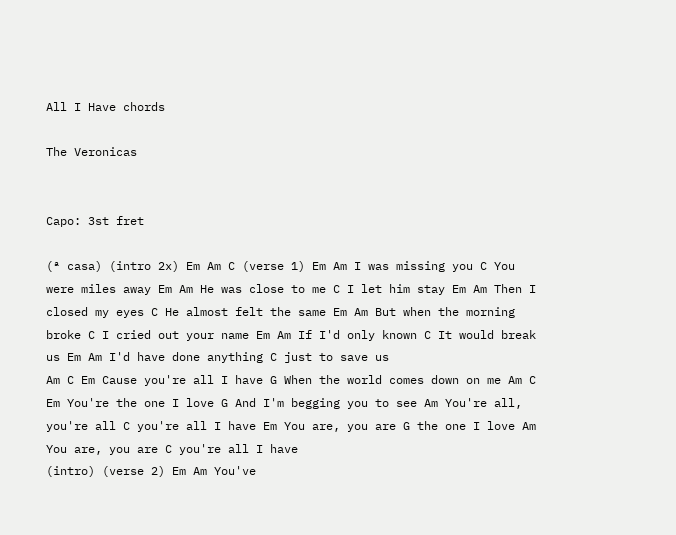All I Have chords

The Veronicas


Capo: 3st fret

(ª casa) (intro 2x) Em Am C (verse 1) Em Am I was missing you C You were miles away Em Am He was close to me C I let him stay Em Am Then I closed my eyes C He almost felt the same Em Am But when the morning broke C I cried out your name Em Am If I'd only known C It would break us Em Am I'd have done anything C just to save us
Am C Em Cause you're all I have G When the world comes down on me Am C Em You're the one I love G And I'm begging you to see Am You're all, you're all C you're all I have Em You are, you are G the one I love Am You are, you are C you're all I have
(intro) (verse 2) Em Am You've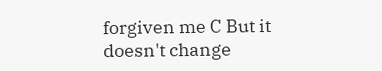forgiven me C But it doesn't change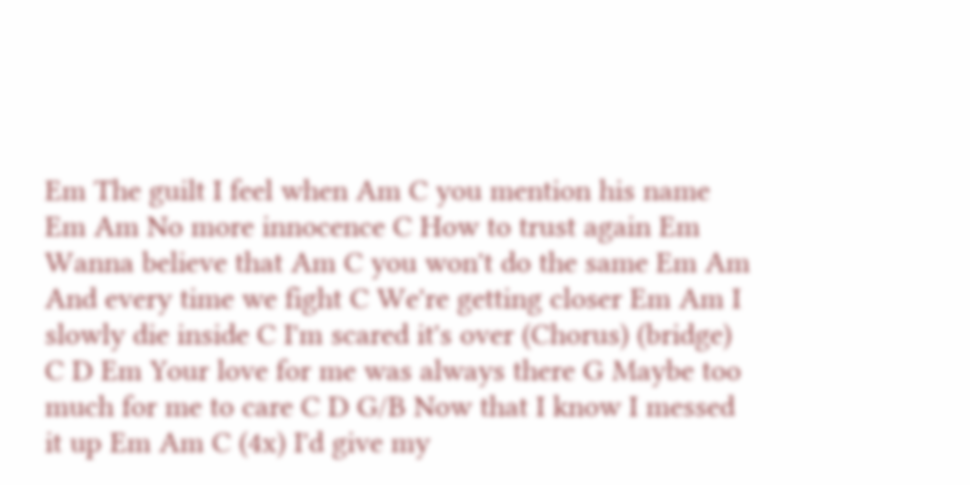Em The guilt I feel when Am C you mention his name Em Am No more innocence C How to trust again Em Wanna believe that Am C you won't do the same Em Am And every time we fight C We're getting closer Em Am I slowly die inside C I'm scared it's over (Chorus) (bridge) C D Em Your love for me was always there G Maybe too much for me to care C D G/B Now that I know I messed it up Em Am C (4x) I'd give my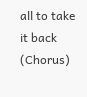all to take it back (Chorus)